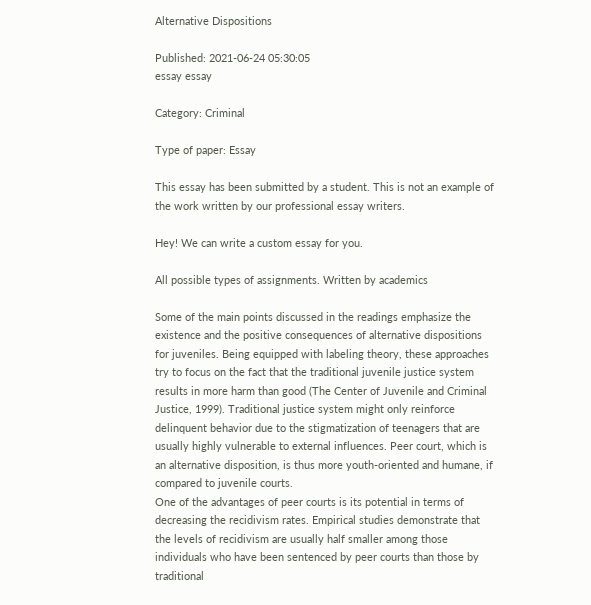Alternative Dispositions

Published: 2021-06-24 05:30:05
essay essay

Category: Criminal

Type of paper: Essay

This essay has been submitted by a student. This is not an example of the work written by our professional essay writers.

Hey! We can write a custom essay for you.

All possible types of assignments. Written by academics

Some of the main points discussed in the readings emphasize the existence and the positive consequences of alternative dispositions for juveniles. Being equipped with labeling theory, these approaches try to focus on the fact that the traditional juvenile justice system results in more harm than good (The Center of Juvenile and Criminal Justice, 1999). Traditional justice system might only reinforce delinquent behavior due to the stigmatization of teenagers that are usually highly vulnerable to external influences. Peer court, which is an alternative disposition, is thus more youth-oriented and humane, if compared to juvenile courts.
One of the advantages of peer courts is its potential in terms of decreasing the recidivism rates. Empirical studies demonstrate that the levels of recidivism are usually half smaller among those individuals who have been sentenced by peer courts than those by traditional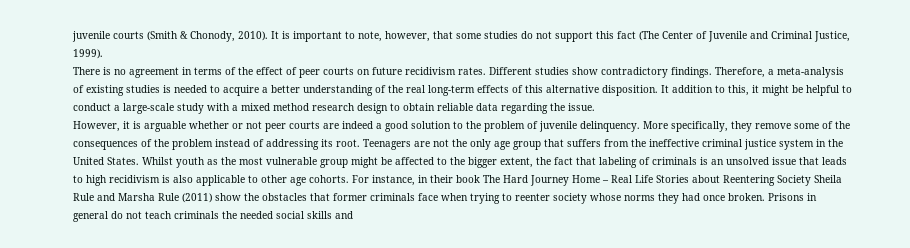juvenile courts (Smith & Chonody, 2010). It is important to note, however, that some studies do not support this fact (The Center of Juvenile and Criminal Justice, 1999).
There is no agreement in terms of the effect of peer courts on future recidivism rates. Different studies show contradictory findings. Therefore, a meta-analysis of existing studies is needed to acquire a better understanding of the real long-term effects of this alternative disposition. It addition to this, it might be helpful to conduct a large-scale study with a mixed method research design to obtain reliable data regarding the issue.
However, it is arguable whether or not peer courts are indeed a good solution to the problem of juvenile delinquency. More specifically, they remove some of the consequences of the problem instead of addressing its root. Teenagers are not the only age group that suffers from the ineffective criminal justice system in the United States. Whilst youth as the most vulnerable group might be affected to the bigger extent, the fact that labeling of criminals is an unsolved issue that leads to high recidivism is also applicable to other age cohorts. For instance, in their book The Hard Journey Home – Real Life Stories about Reentering Society Sheila Rule and Marsha Rule (2011) show the obstacles that former criminals face when trying to reenter society whose norms they had once broken. Prisons in general do not teach criminals the needed social skills and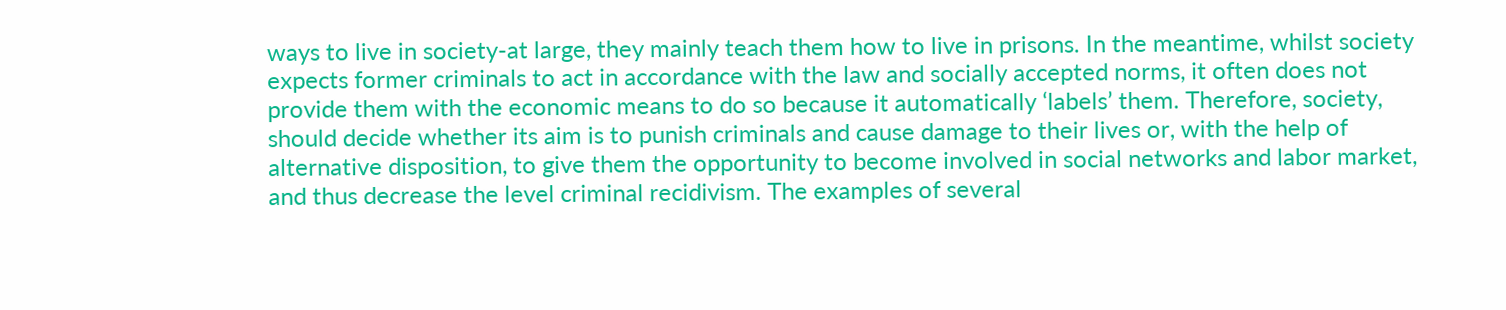ways to live in society-at large, they mainly teach them how to live in prisons. In the meantime, whilst society expects former criminals to act in accordance with the law and socially accepted norms, it often does not provide them with the economic means to do so because it automatically ‘labels’ them. Therefore, society, should decide whether its aim is to punish criminals and cause damage to their lives or, with the help of alternative disposition, to give them the opportunity to become involved in social networks and labor market, and thus decrease the level criminal recidivism. The examples of several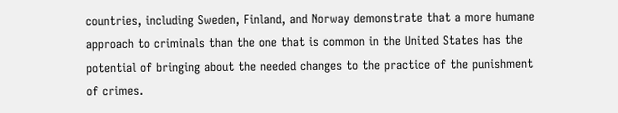countries, including Sweden, Finland, and Norway demonstrate that a more humane approach to criminals than the one that is common in the United States has the potential of bringing about the needed changes to the practice of the punishment of crimes.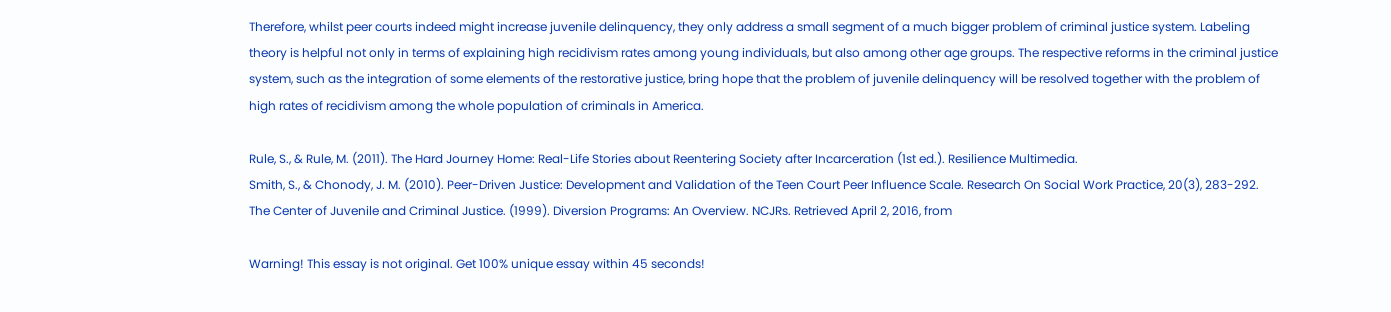Therefore, whilst peer courts indeed might increase juvenile delinquency, they only address a small segment of a much bigger problem of criminal justice system. Labeling theory is helpful not only in terms of explaining high recidivism rates among young individuals, but also among other age groups. The respective reforms in the criminal justice system, such as the integration of some elements of the restorative justice, bring hope that the problem of juvenile delinquency will be resolved together with the problem of high rates of recidivism among the whole population of criminals in America.

Rule, S., & Rule, M. (2011). The Hard Journey Home: Real-Life Stories about Reentering Society after Incarceration (1st ed.). Resilience Multimedia.
Smith, S., & Chonody, J. M. (2010). Peer-Driven Justice: Development and Validation of the Teen Court Peer Influence Scale. Research On Social Work Practice, 20(3), 283-292.
The Center of Juvenile and Criminal Justice. (1999). Diversion Programs: An Overview. NCJRs. Retrieved April 2, 2016, from

Warning! This essay is not original. Get 100% unique essay within 45 seconds!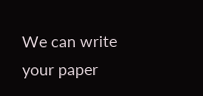We can write your paper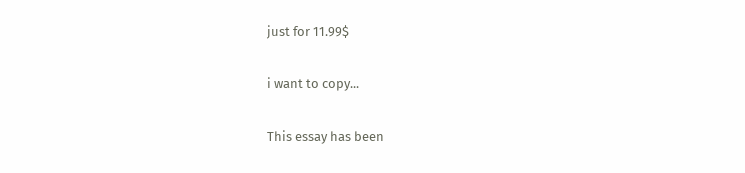just for 11.99$

i want to copy...

This essay has been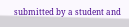submitted by a student and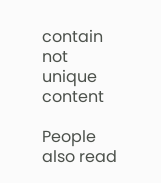contain not unique content

People also read